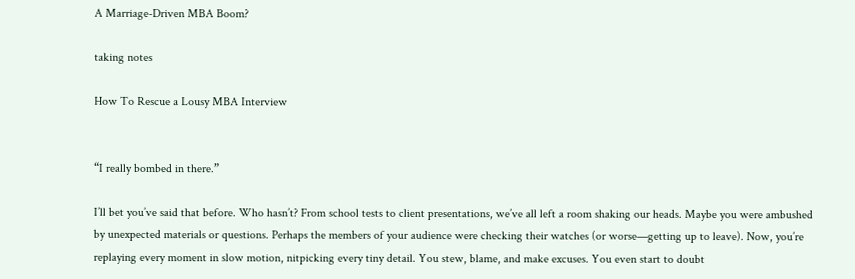A Marriage-Driven MBA Boom?

taking notes

How To Rescue a Lousy MBA Interview


“I really bombed in there.”

I’ll bet you’ve said that before. Who hasn’t? From school tests to client presentations, we’ve all left a room shaking our heads. Maybe you were ambushed by unexpected materials or questions. Perhaps the members of your audience were checking their watches (or worse—getting up to leave). Now, you’re replaying every moment in slow motion, nitpicking every tiny detail. You stew, blame, and make excuses. You even start to doubt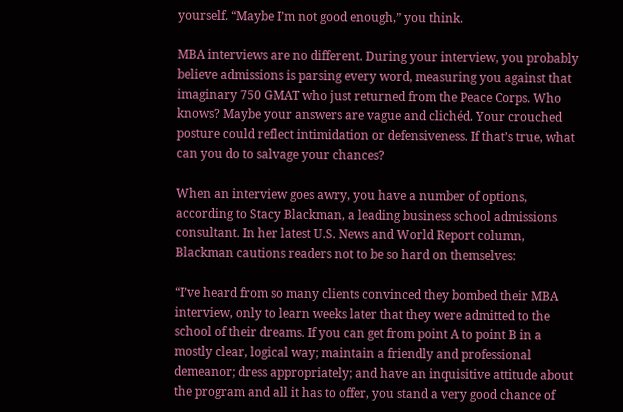yourself. “Maybe I’m not good enough,” you think.

MBA interviews are no different. During your interview, you probably believe admissions is parsing every word, measuring you against that imaginary 750 GMAT who just returned from the Peace Corps. Who knows? Maybe your answers are vague and clichéd. Your crouched posture could reflect intimidation or defensiveness. If that’s true, what can you do to salvage your chances?

When an interview goes awry, you have a number of options, according to Stacy Blackman, a leading business school admissions consultant. In her latest U.S. News and World Report column, Blackman cautions readers not to be so hard on themselves:

“I’ve heard from so many clients convinced they bombed their MBA interview, only to learn weeks later that they were admitted to the school of their dreams. If you can get from point A to point B in a mostly clear, logical way; maintain a friendly and professional demeanor; dress appropriately; and have an inquisitive attitude about the program and all it has to offer, you stand a very good chance of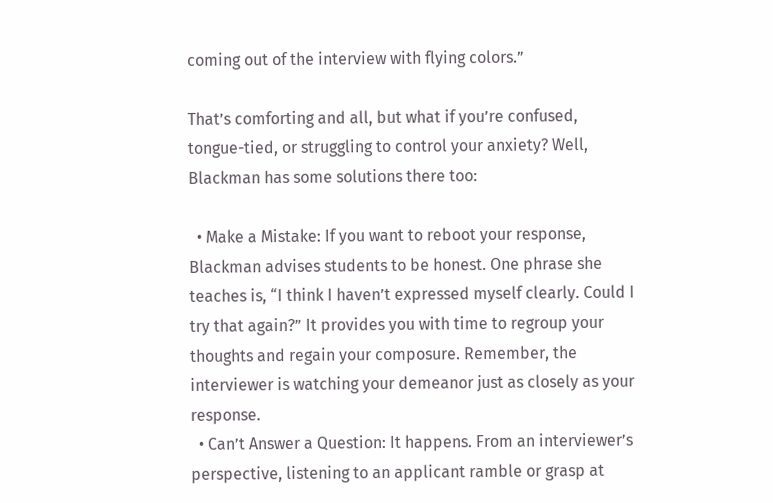coming out of the interview with flying colors.”

That’s comforting and all, but what if you’re confused, tongue-tied, or struggling to control your anxiety? Well, Blackman has some solutions there too:

  • Make a Mistake: If you want to reboot your response, Blackman advises students to be honest. One phrase she teaches is, “I think I haven’t expressed myself clearly. Could I try that again?” It provides you with time to regroup your thoughts and regain your composure. Remember, the interviewer is watching your demeanor just as closely as your response.
  • Can’t Answer a Question: It happens. From an interviewer’s perspective, listening to an applicant ramble or grasp at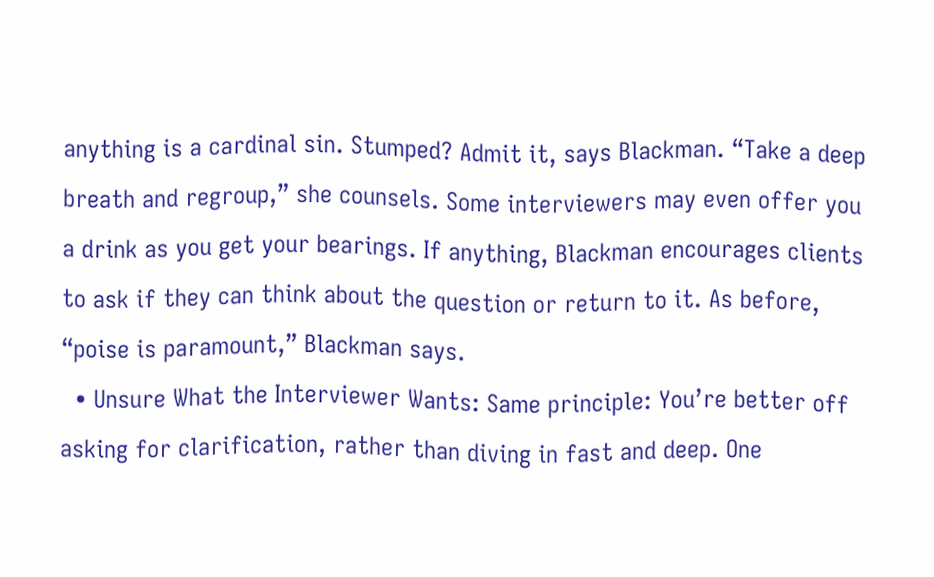anything is a cardinal sin. Stumped? Admit it, says Blackman. “Take a deep breath and regroup,” she counsels. Some interviewers may even offer you a drink as you get your bearings. If anything, Blackman encourages clients to ask if they can think about the question or return to it. As before, “poise is paramount,” Blackman says.
  • Unsure What the Interviewer Wants: Same principle: You’re better off asking for clarification, rather than diving in fast and deep. One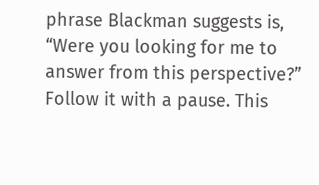phrase Blackman suggests is, “Were you looking for me to answer from this perspective?” Follow it with a pause. This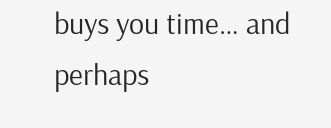buys you time… and perhaps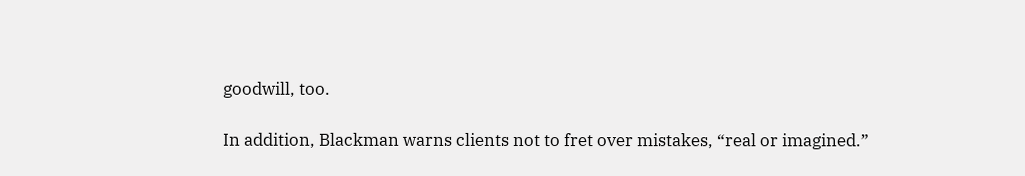goodwill, too.

In addition, Blackman warns clients not to fret over mistakes, “real or imagined.”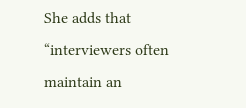She adds that “interviewers often maintain an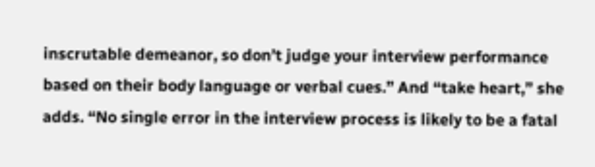inscrutable demeanor, so don’t judge your interview performance based on their body language or verbal cues.” And “take heart,” she adds. “No single error in the interview process is likely to be a fatal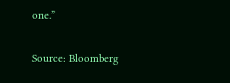one.”

Source: Bloomberg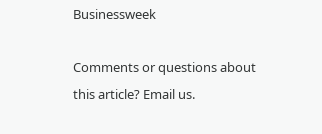Businessweek

Comments or questions about this article? Email us.